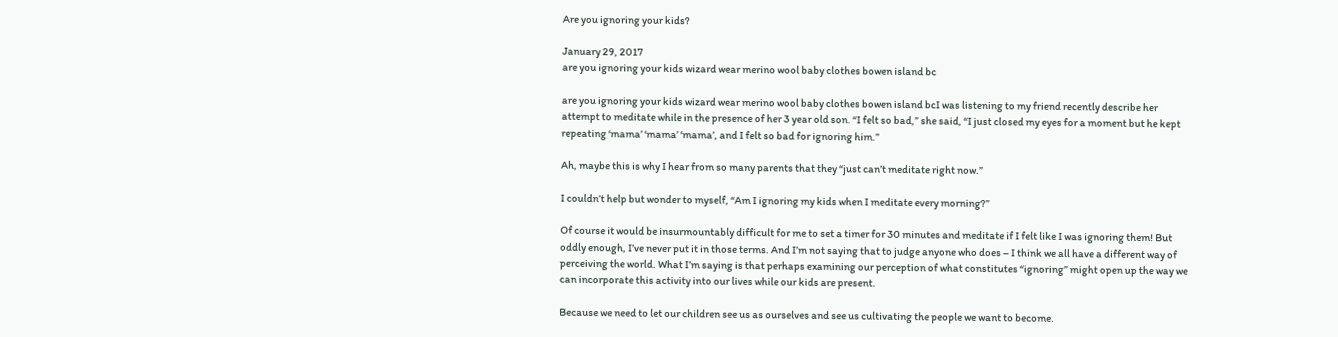Are you ignoring your kids?

January 29, 2017
are you ignoring your kids wizard wear merino wool baby clothes bowen island bc

are you ignoring your kids wizard wear merino wool baby clothes bowen island bcI was listening to my friend recently describe her attempt to meditate while in the presence of her 3 year old son. “I felt so bad,” she said, “I just closed my eyes for a moment but he kept repeating ‘mama’ ‘mama’ ‘mama’, and I felt so bad for ignoring him.”

Ah, maybe this is why I hear from so many parents that they “just can’t meditate right now.”

I couldn’t help but wonder to myself, “Am I ignoring my kids when I meditate every morning?”

Of course it would be insurmountably difficult for me to set a timer for 30 minutes and meditate if I felt like I was ignoring them! But oddly enough, I’ve never put it in those terms. And I’m not saying that to judge anyone who does – I think we all have a different way of perceiving the world. What I’m saying is that perhaps examining our perception of what constitutes “ignoring” might open up the way we can incorporate this activity into our lives while our kids are present.

Because we need to let our children see us as ourselves and see us cultivating the people we want to become.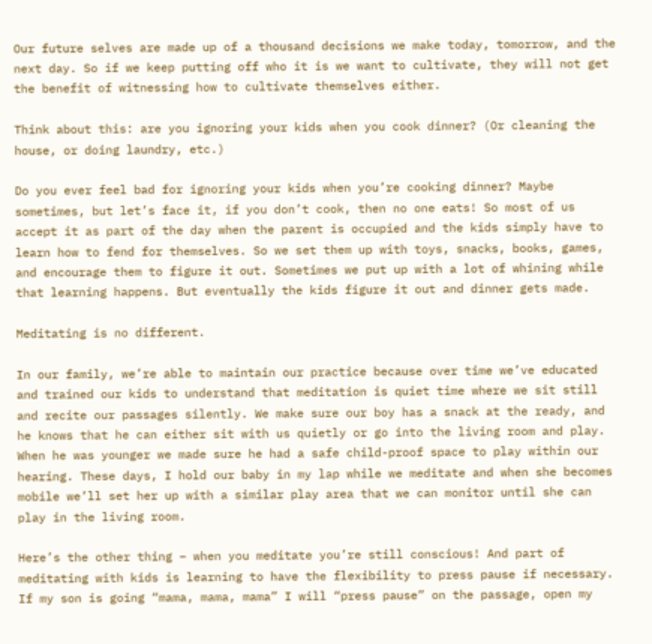Our future selves are made up of a thousand decisions we make today, tomorrow, and the next day. So if we keep putting off who it is we want to cultivate, they will not get the benefit of witnessing how to cultivate themselves either.

Think about this: are you ignoring your kids when you cook dinner? (Or cleaning the house, or doing laundry, etc.)

Do you ever feel bad for ignoring your kids when you’re cooking dinner? Maybe sometimes, but let’s face it, if you don’t cook, then no one eats! So most of us accept it as part of the day when the parent is occupied and the kids simply have to learn how to fend for themselves. So we set them up with toys, snacks, books, games, and encourage them to figure it out. Sometimes we put up with a lot of whining while that learning happens. But eventually the kids figure it out and dinner gets made.

Meditating is no different.

In our family, we’re able to maintain our practice because over time we’ve educated and trained our kids to understand that meditation is quiet time where we sit still and recite our passages silently. We make sure our boy has a snack at the ready, and he knows that he can either sit with us quietly or go into the living room and play. When he was younger we made sure he had a safe child-proof space to play within our hearing. These days, I hold our baby in my lap while we meditate and when she becomes mobile we’ll set her up with a similar play area that we can monitor until she can play in the living room.

Here’s the other thing – when you meditate you’re still conscious! And part of meditating with kids is learning to have the flexibility to press pause if necessary. If my son is going “mama, mama, mama” I will “press pause” on the passage, open my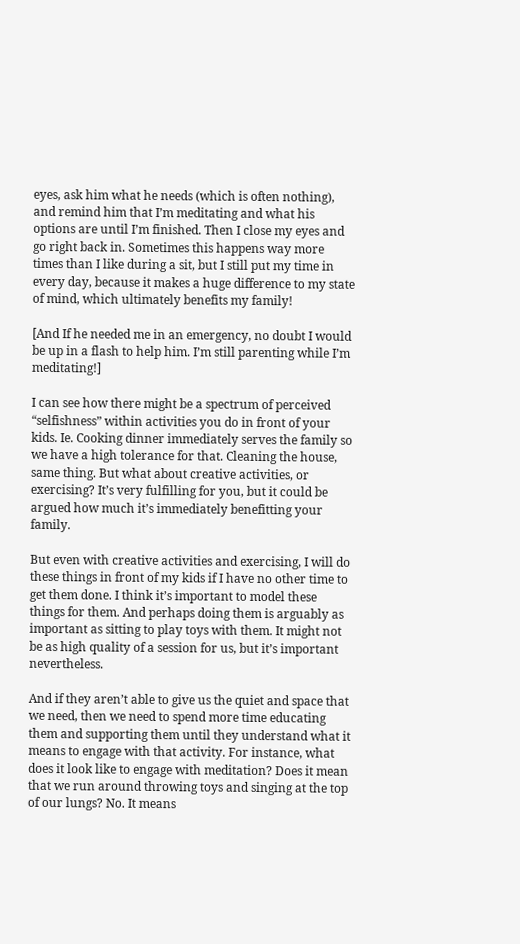eyes, ask him what he needs (which is often nothing), and remind him that I’m meditating and what his options are until I’m finished. Then I close my eyes and go right back in. Sometimes this happens way more times than I like during a sit, but I still put my time in every day, because it makes a huge difference to my state of mind, which ultimately benefits my family!

[And If he needed me in an emergency, no doubt I would be up in a flash to help him. I’m still parenting while I’m meditating!]

I can see how there might be a spectrum of perceived “selfishness” within activities you do in front of your kids. Ie. Cooking dinner immediately serves the family so we have a high tolerance for that. Cleaning the house, same thing. But what about creative activities, or exercising? It’s very fulfilling for you, but it could be argued how much it’s immediately benefitting your family.

But even with creative activities and exercising, I will do these things in front of my kids if I have no other time to get them done. I think it’s important to model these things for them. And perhaps doing them is arguably as important as sitting to play toys with them. It might not be as high quality of a session for us, but it’s important nevertheless.

And if they aren’t able to give us the quiet and space that we need, then we need to spend more time educating them and supporting them until they understand what it means to engage with that activity. For instance, what does it look like to engage with meditation? Does it mean that we run around throwing toys and singing at the top of our lungs? No. It means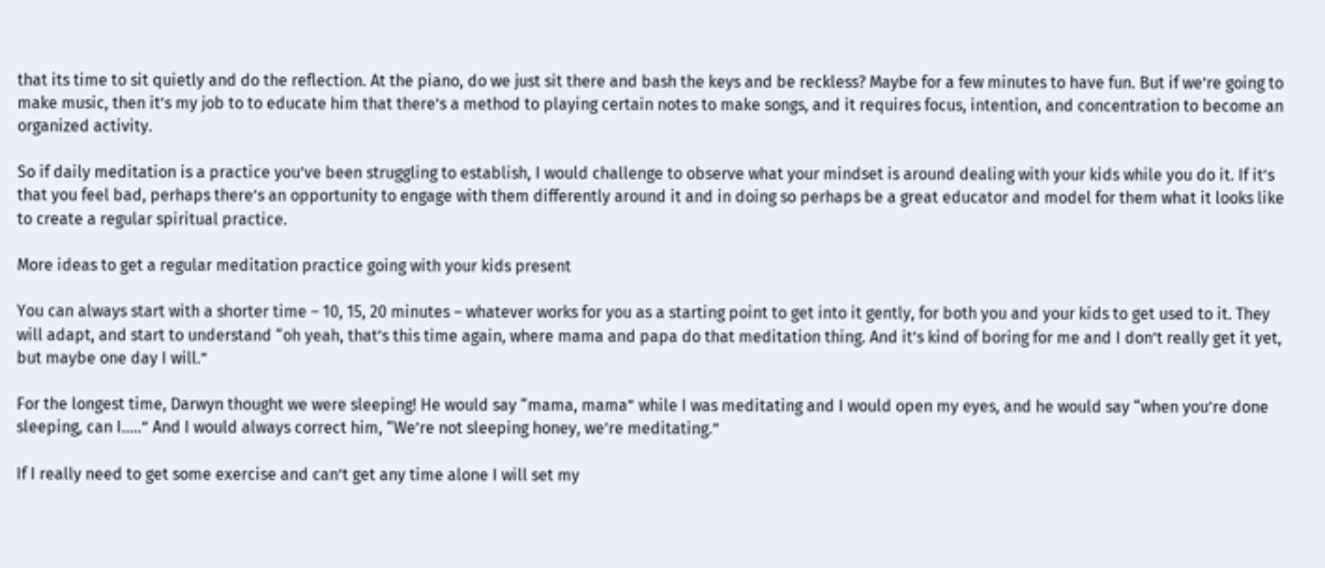that its time to sit quietly and do the reflection. At the piano, do we just sit there and bash the keys and be reckless? Maybe for a few minutes to have fun. But if we’re going to make music, then it’s my job to to educate him that there’s a method to playing certain notes to make songs, and it requires focus, intention, and concentration to become an organized activity.

So if daily meditation is a practice you’ve been struggling to establish, I would challenge to observe what your mindset is around dealing with your kids while you do it. If it’s that you feel bad, perhaps there’s an opportunity to engage with them differently around it and in doing so perhaps be a great educator and model for them what it looks like to create a regular spiritual practice.

More ideas to get a regular meditation practice going with your kids present

You can always start with a shorter time – 10, 15, 20 minutes – whatever works for you as a starting point to get into it gently, for both you and your kids to get used to it. They will adapt, and start to understand “oh yeah, that’s this time again, where mama and papa do that meditation thing. And it’s kind of boring for me and I don’t really get it yet, but maybe one day I will.”

For the longest time, Darwyn thought we were sleeping! He would say “mama, mama” while I was meditating and I would open my eyes, and he would say “when you’re done sleeping, can I…..” And I would always correct him, “We’re not sleeping honey, we’re meditating.”

If I really need to get some exercise and can’t get any time alone I will set my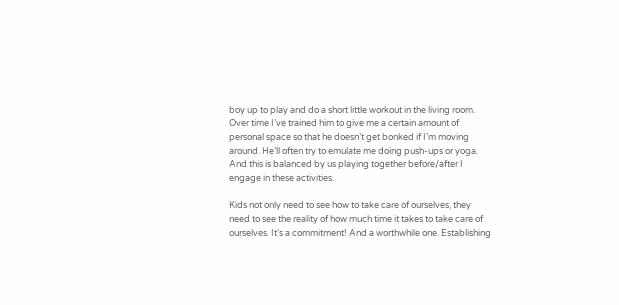boy up to play and do a short little workout in the living room. Over time I’ve trained him to give me a certain amount of personal space so that he doesn’t get bonked if I’m moving around. He’ll often try to emulate me doing push-ups or yoga. And this is balanced by us playing together before/after I engage in these activities.

Kids not only need to see how to take care of ourselves, they need to see the reality of how much time it takes to take care of ourselves. It’s a commitment! And a worthwhile one. Establishing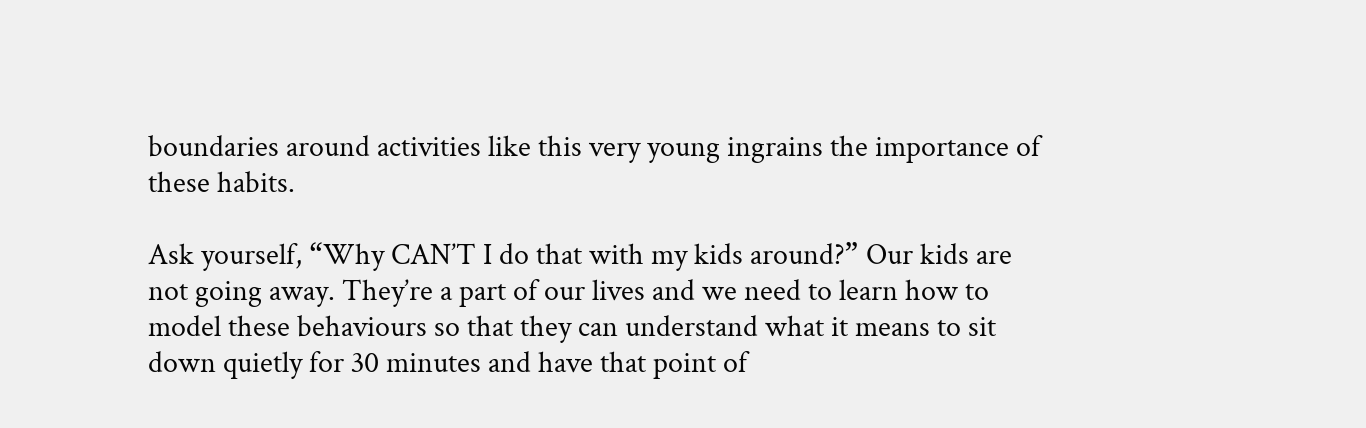boundaries around activities like this very young ingrains the importance of these habits.

Ask yourself, “Why CAN’T I do that with my kids around?” Our kids are not going away. They’re a part of our lives and we need to learn how to model these behaviours so that they can understand what it means to sit down quietly for 30 minutes and have that point of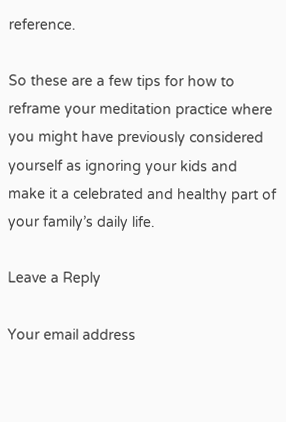reference.

So these are a few tips for how to reframe your meditation practice where you might have previously considered yourself as ignoring your kids and make it a celebrated and healthy part of your family’s daily life.

Leave a Reply

Your email address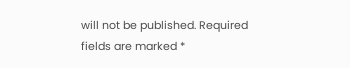will not be published. Required fields are marked *